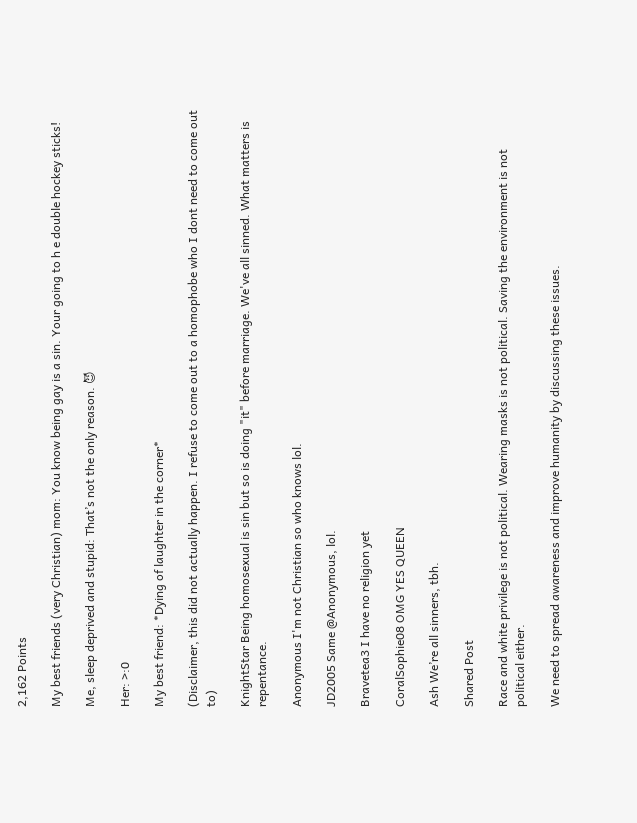2,162 Points

My best friends (very Christian) mom: You know being gay is a sin. Your going to h e double hockey sticks!

Me, sleep deprived and stupid: That’s not the only reason. 😈

Her: >:0

My best friend: *Dying of laughter in the corner*

(Disclaimer, this did not actually happen. I refuse to come out to a homophobe who I dont need to come out to)

KnightStar Being homosexual is sin but so is doing "it" before marriage. We've all sinned. What matters is repentance.

Anonymous I'm not Christian so who knows lol.

JD2005 Same @Anonymous, lol.

Bravetea3 I have no religion yet

CoralSophie08 OMG YES QUEEN

Ash We’re all sinners, tbh.

Shared Post

Race and white privilege is not political. Wearing masks is not political. Saving the environment is not political either.

We need to spread awareness and improve humanity by discussing these issues.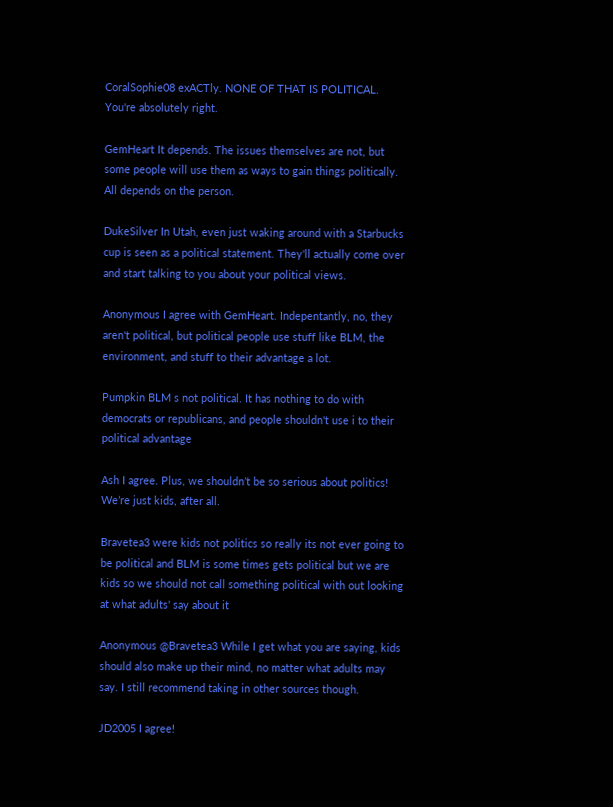CoralSophie08 exACTly. NONE OF THAT IS POLITICAL. You're absolutely right.

GemHeart It depends. The issues themselves are not, but some people will use them as ways to gain things politically. All depends on the person.

DukeSilver In Utah, even just waking around with a Starbucks cup is seen as a political statement. They'll actually come over and start talking to you about your political views.

Anonymous I agree with GemHeart. Indepentantly, no, they aren't political, but political people use stuff like BLM, the environment, and stuff to their advantage a lot.

Pumpkin BLM s not political. It has nothing to do with democrats or republicans, and people shouldn't use i to their political advantage

Ash I agree. Plus, we shouldn’t be so serious about politics! We’re just kids, after all.

Bravetea3 were kids not politics so really its not ever going to be political and BLM is some times gets political but we are kids so we should not call something political with out looking at what adults' say about it

Anonymous @Bravetea3 While I get what you are saying, kids should also make up their mind, no matter what adults may say. I still recommend taking in other sources though.

JD2005 I agree!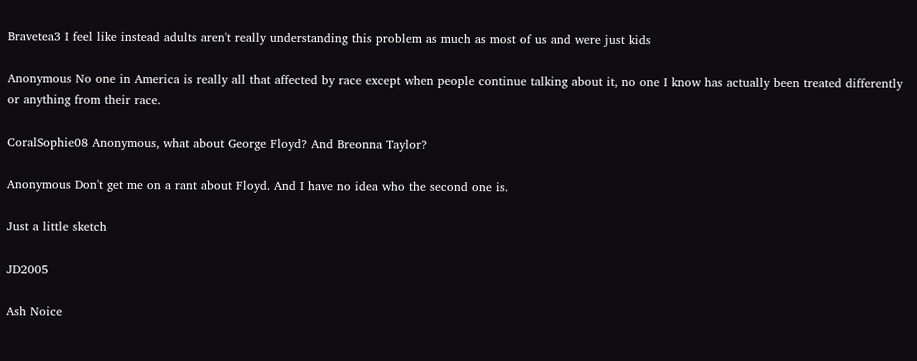Bravetea3 I feel like instead adults aren't really understanding this problem as much as most of us and were just kids

Anonymous No one in America is really all that affected by race except when people continue talking about it, no one I know has actually been treated differently or anything from their race.

CoralSophie08 Anonymous, what about George Floyd? And Breonna Taylor?

Anonymous Don't get me on a rant about Floyd. And I have no idea who the second one is.

Just a little sketch

JD2005

Ash Noice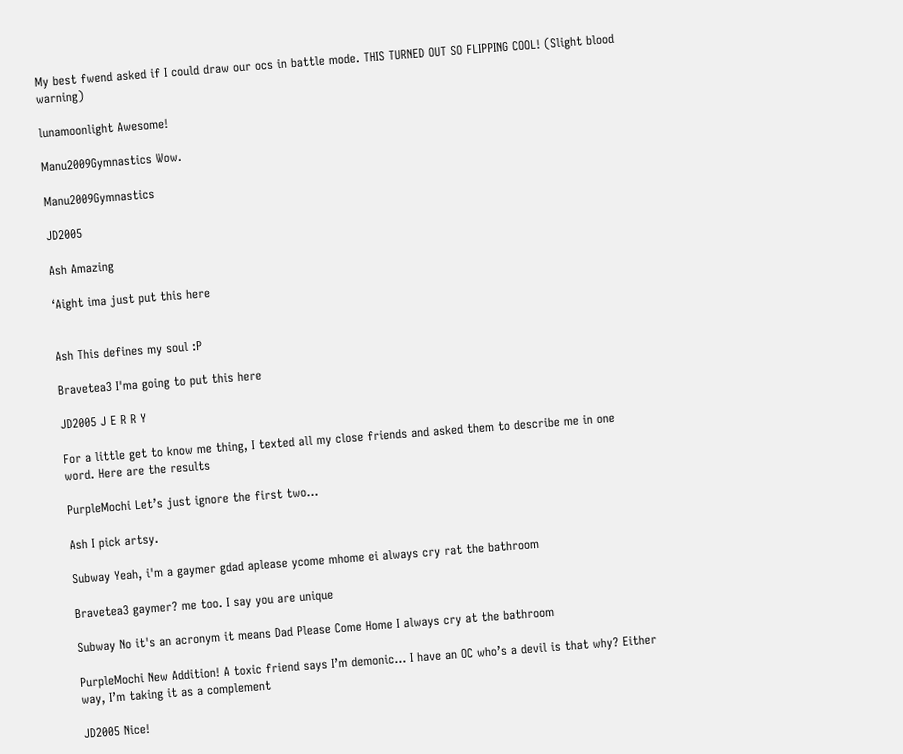My best fwend asked if I could draw our ocs in battle mode. THIS TURNED OUT SO FLIPPING COOL! (Slight blood warning)

lunamoonlight Awesome!

Manu2009Gymnastics Wow.

Manu2009Gymnastics

JD2005

Ash Amazing

‘Aight ima just put this here


Ash This defines my soul :P

Bravetea3 I'ma going to put this here

JD2005 J E R R Y

For a little get to know me thing, I texted all my close friends and asked them to describe me in one word. Here are the results

PurpleMochi Let’s just ignore the first two...

Ash I pick artsy.

Subway Yeah, i'm a gaymer gdad aplease ycome mhome ei always cry rat the bathroom

Bravetea3 gaymer? me too. I say you are unique

Subway No it's an acronym it means Dad Please Come Home I always cry at the bathroom

PurpleMochi New Addition! A toxic friend says I’m demonic... I have an OC who’s a devil is that why? Either way, I’m taking it as a complement

JD2005 Nice!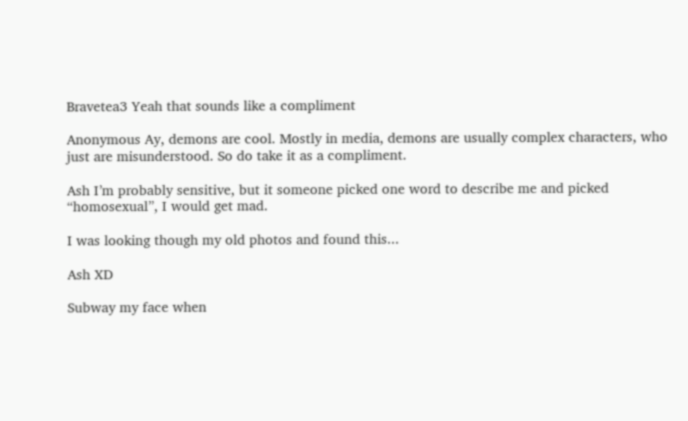Bravetea3 Yeah that sounds like a compliment

Anonymous Ay, demons are cool. Mostly in media, demons are usually complex characters, who just are misunderstood. So do take it as a compliment.

Ash I’m probably sensitive, but it someone picked one word to describe me and picked “homosexual”, I would get mad.

I was looking though my old photos and found this...

Ash XD

Subway my face when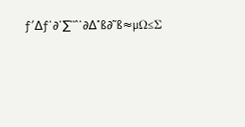ƒ´∆ƒ˙∂˙∑¨ˆ˙∂∆˚ß∂˜ß≈µΩ≤∑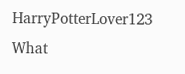HarryPotterLover123 What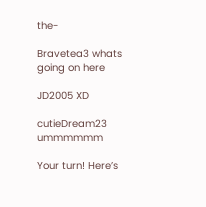the-

Bravetea3 whats going on here

JD2005 XD

cutieDream23 ummmmmm

Your turn! Here’s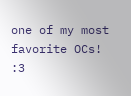one of my most favorite OCs! :3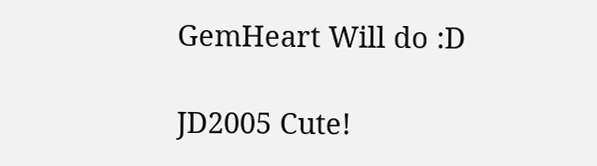GemHeart Will do :D

JD2005 Cute!